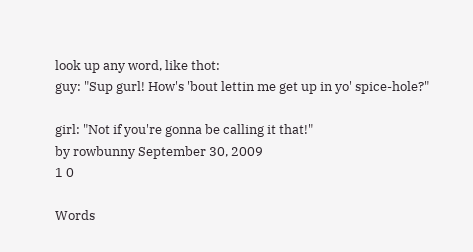look up any word, like thot:
guy: "Sup gurl! How's 'bout lettin me get up in yo' spice-hole?"

girl: "Not if you're gonna be calling it that!"
by rowbunny September 30, 2009
1 0

Words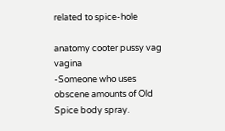related to spice-hole

anatomy cooter pussy vag vagina
-Someone who uses obscene amounts of Old Spice body spray.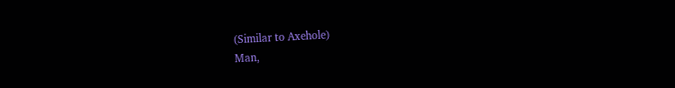(Similar to Axehole)
Man,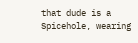that dude is a Spicehole, wearing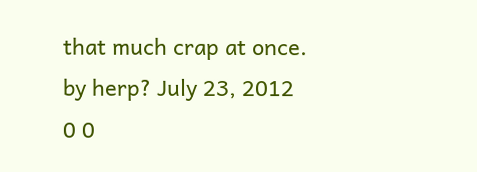that much crap at once.
by herp? July 23, 2012
0 0